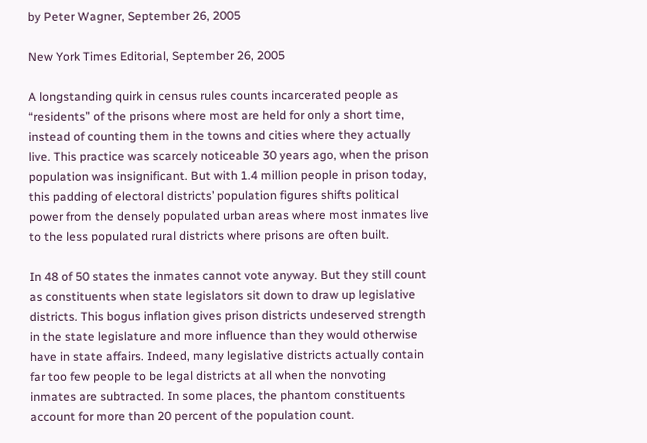by Peter Wagner, September 26, 2005

New York Times Editorial, September 26, 2005

A longstanding quirk in census rules counts incarcerated people as “residents” of the prisons where most are held for only a short time, instead of counting them in the towns and cities where they actually live. This practice was scarcely noticeable 30 years ago, when the prison population was insignificant. But with 1.4 million people in prison today, this padding of electoral districts’ population figures shifts political power from the densely populated urban areas where most inmates live to the less populated rural districts where prisons are often built.

In 48 of 50 states the inmates cannot vote anyway. But they still count as constituents when state legislators sit down to draw up legislative districts. This bogus inflation gives prison districts undeserved strength in the state legislature and more influence than they would otherwise have in state affairs. Indeed, many legislative districts actually contain far too few people to be legal districts at all when the nonvoting inmates are subtracted. In some places, the phantom constituents account for more than 20 percent of the population count.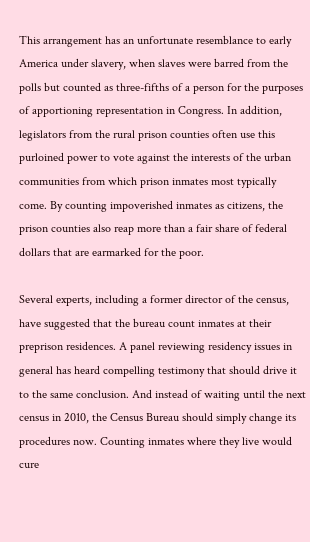This arrangement has an unfortunate resemblance to early America under slavery, when slaves were barred from the polls but counted as three-fifths of a person for the purposes of apportioning representation in Congress. In addition, legislators from the rural prison counties often use this purloined power to vote against the interests of the urban communities from which prison inmates most typically come. By counting impoverished inmates as citizens, the prison counties also reap more than a fair share of federal dollars that are earmarked for the poor.

Several experts, including a former director of the census, have suggested that the bureau count inmates at their preprison residences. A panel reviewing residency issues in general has heard compelling testimony that should drive it to the same conclusion. And instead of waiting until the next census in 2010, the Census Bureau should simply change its procedures now. Counting inmates where they live would cure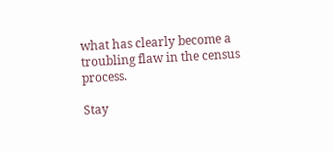what has clearly become a troubling flaw in the census process.

Stay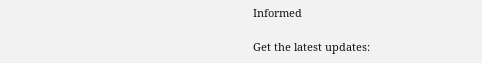Informed

Get the latest updates: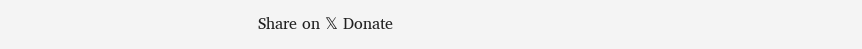Share on 𝕏 Donate